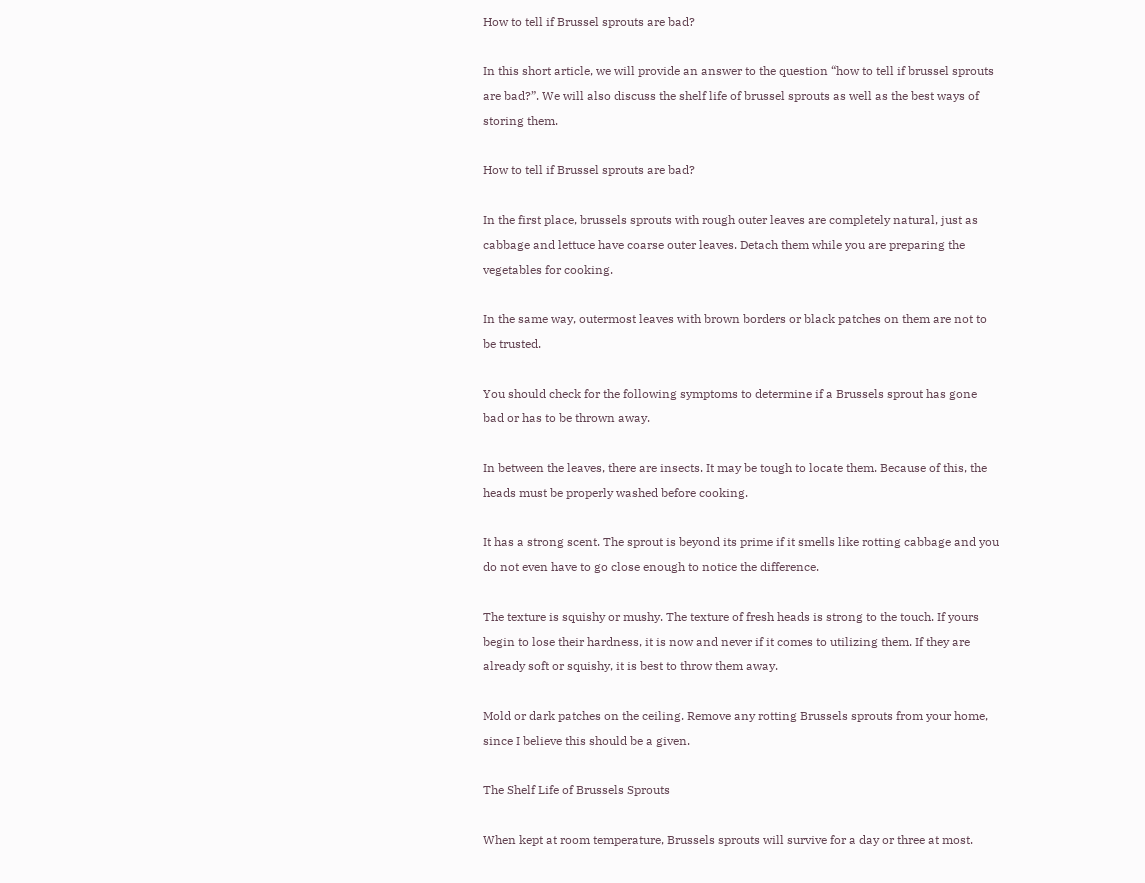How to tell if Brussel sprouts are bad?

In this short article, we will provide an answer to the question “how to tell if brussel sprouts are bad?”. We will also discuss the shelf life of brussel sprouts as well as the best ways of storing them.

How to tell if Brussel sprouts are bad?

In the first place, brussels sprouts with rough outer leaves are completely natural, just as cabbage and lettuce have coarse outer leaves. Detach them while you are preparing the vegetables for cooking.

In the same way, outermost leaves with brown borders or black patches on them are not to be trusted.

You should check for the following symptoms to determine if a Brussels sprout has gone bad or has to be thrown away.

In between the leaves, there are insects. It may be tough to locate them. Because of this, the heads must be properly washed before cooking.

It has a strong scent. The sprout is beyond its prime if it smells like rotting cabbage and you do not even have to go close enough to notice the difference.

The texture is squishy or mushy. The texture of fresh heads is strong to the touch. If yours begin to lose their hardness, it is now and never if it comes to utilizing them. If they are already soft or squishy, it is best to throw them away.

Mold or dark patches on the ceiling. Remove any rotting Brussels sprouts from your home, since I believe this should be a given.

The Shelf Life of Brussels Sprouts

When kept at room temperature, Brussels sprouts will survive for a day or three at most.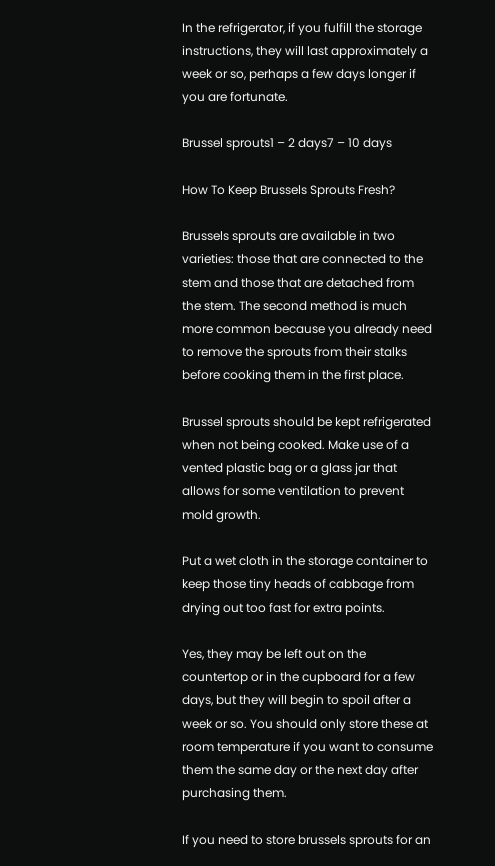In the refrigerator, if you fulfill the storage instructions, they will last approximately a week or so, perhaps a few days longer if you are fortunate.

Brussel sprouts1 – 2 days7 – 10 days

How To Keep Brussels Sprouts Fresh?

Brussels sprouts are available in two varieties: those that are connected to the stem and those that are detached from the stem. The second method is much more common because you already need to remove the sprouts from their stalks before cooking them in the first place.

Brussel sprouts should be kept refrigerated when not being cooked. Make use of a vented plastic bag or a glass jar that allows for some ventilation to prevent mold growth.

Put a wet cloth in the storage container to keep those tiny heads of cabbage from drying out too fast for extra points.

Yes, they may be left out on the countertop or in the cupboard for a few days, but they will begin to spoil after a week or so. You should only store these at room temperature if you want to consume them the same day or the next day after purchasing them.

If you need to store brussels sprouts for an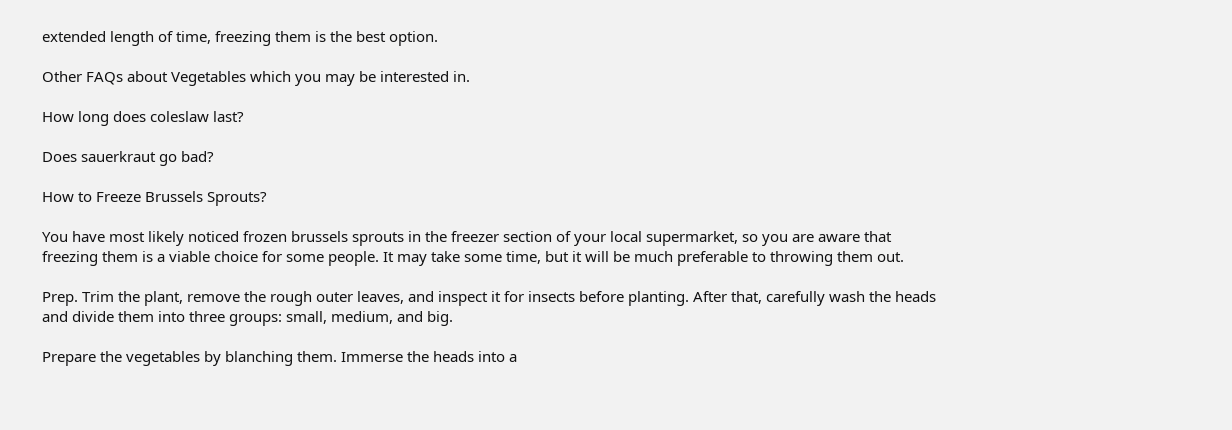extended length of time, freezing them is the best option.

Other FAQs about Vegetables which you may be interested in.

How long does coleslaw last?

Does sauerkraut go bad?

How to Freeze Brussels Sprouts?

You have most likely noticed frozen brussels sprouts in the freezer section of your local supermarket, so you are aware that freezing them is a viable choice for some people. It may take some time, but it will be much preferable to throwing them out.

Prep. Trim the plant, remove the rough outer leaves, and inspect it for insects before planting. After that, carefully wash the heads and divide them into three groups: small, medium, and big.

Prepare the vegetables by blanching them. Immerse the heads into a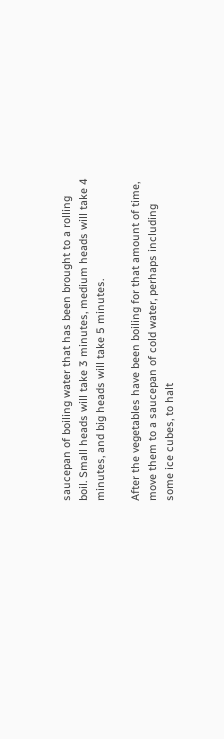saucepan of boiling water that has been brought to a rolling boil. Small heads will take 3 minutes, medium heads will take 4 minutes, and big heads will take 5 minutes.

After the vegetables have been boiling for that amount of time, move them to a saucepan of cold water, perhaps including some ice cubes, to halt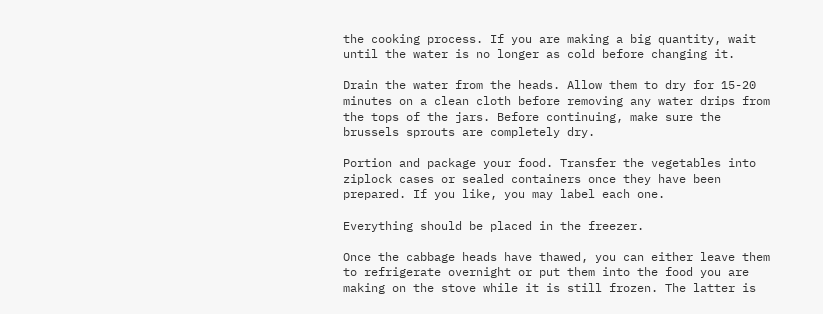the cooking process. If you are making a big quantity, wait until the water is no longer as cold before changing it.

Drain the water from the heads. Allow them to dry for 15-20 minutes on a clean cloth before removing any water drips from the tops of the jars. Before continuing, make sure the brussels sprouts are completely dry.

Portion and package your food. Transfer the vegetables into ziplock cases or sealed containers once they have been prepared. If you like, you may label each one.

Everything should be placed in the freezer.

Once the cabbage heads have thawed, you can either leave them to refrigerate overnight or put them into the food you are making on the stove while it is still frozen. The latter is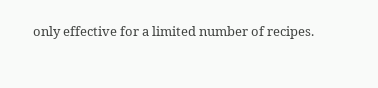only effective for a limited number of recipes.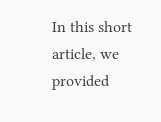In this short article, we provided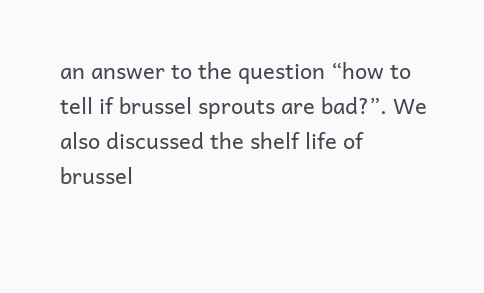an answer to the question “how to tell if brussel sprouts are bad?”. We also discussed the shelf life of brussel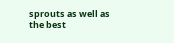sprouts as well as the best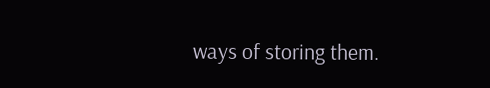ways of storing them.